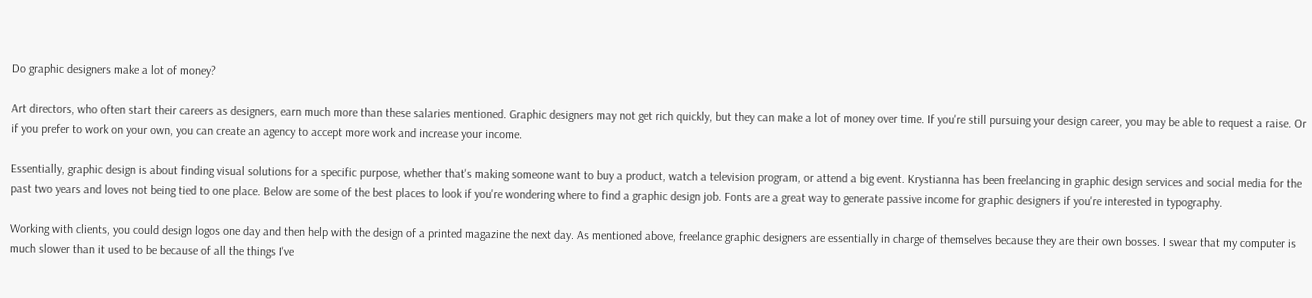Do graphic designers make a lot of money?

Art directors, who often start their careers as designers, earn much more than these salaries mentioned. Graphic designers may not get rich quickly, but they can make a lot of money over time. If you're still pursuing your design career, you may be able to request a raise. Or if you prefer to work on your own, you can create an agency to accept more work and increase your income.

Essentially, graphic design is about finding visual solutions for a specific purpose, whether that's making someone want to buy a product, watch a television program, or attend a big event. Krystianna has been freelancing in graphic design services and social media for the past two years and loves not being tied to one place. Below are some of the best places to look if you're wondering where to find a graphic design job. Fonts are a great way to generate passive income for graphic designers if you're interested in typography.

Working with clients, you could design logos one day and then help with the design of a printed magazine the next day. As mentioned above, freelance graphic designers are essentially in charge of themselves because they are their own bosses. I swear that my computer is much slower than it used to be because of all the things I've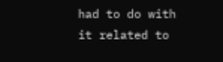had to do with it related to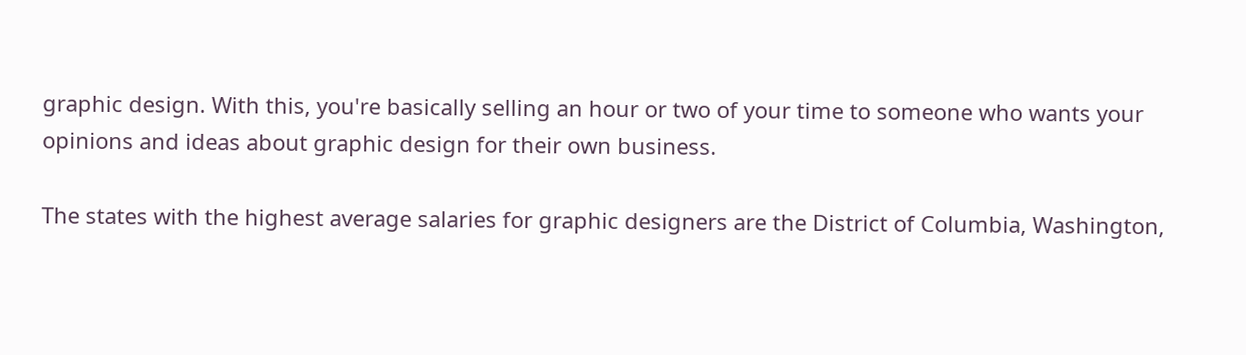graphic design. With this, you're basically selling an hour or two of your time to someone who wants your opinions and ideas about graphic design for their own business.

The states with the highest average salaries for graphic designers are the District of Columbia, Washington,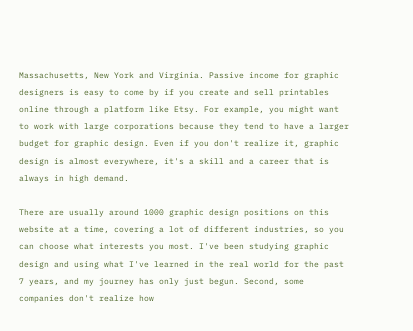Massachusetts, New York and Virginia. Passive income for graphic designers is easy to come by if you create and sell printables online through a platform like Etsy. For example, you might want to work with large corporations because they tend to have a larger budget for graphic design. Even if you don't realize it, graphic design is almost everywhere, it's a skill and a career that is always in high demand.

There are usually around 1000 graphic design positions on this website at a time, covering a lot of different industries, so you can choose what interests you most. I've been studying graphic design and using what I've learned in the real world for the past 7 years, and my journey has only just begun. Second, some companies don't realize how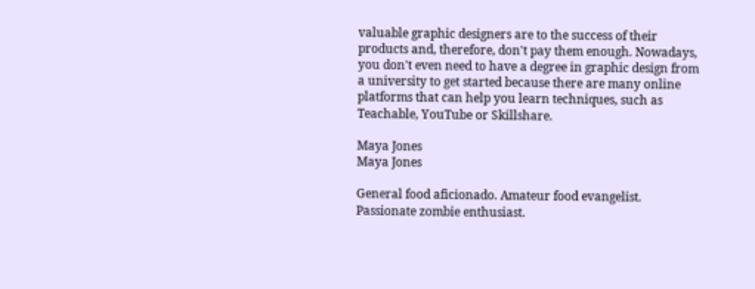valuable graphic designers are to the success of their products and, therefore, don't pay them enough. Nowadays, you don't even need to have a degree in graphic design from a university to get started because there are many online platforms that can help you learn techniques, such as Teachable, YouTube or Skillshare.

Maya Jones
Maya Jones

General food aficionado. Amateur food evangelist. Passionate zombie enthusiast.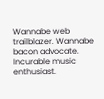Wannabe web trailblazer. Wannabe bacon advocate. Incurable music enthusiast.